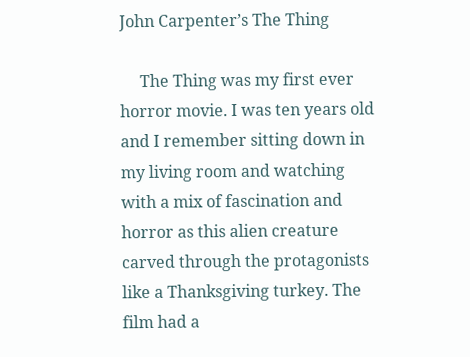John Carpenter’s The Thing

     The Thing was my first ever horror movie. I was ten years old and I remember sitting down in my living room and watching with a mix of fascination and horror as this alien creature carved through the protagonists like a Thanksgiving turkey. The film had a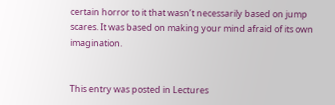certain horror to it that wasn’t necessarily based on jump scares. It was based on making your mind afraid of its own imagination.


This entry was posted in Lectures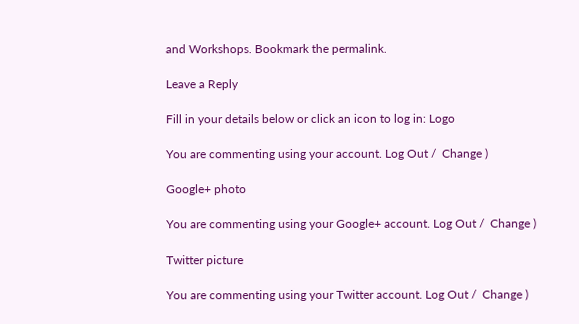and Workshops. Bookmark the permalink.

Leave a Reply

Fill in your details below or click an icon to log in: Logo

You are commenting using your account. Log Out /  Change )

Google+ photo

You are commenting using your Google+ account. Log Out /  Change )

Twitter picture

You are commenting using your Twitter account. Log Out /  Change )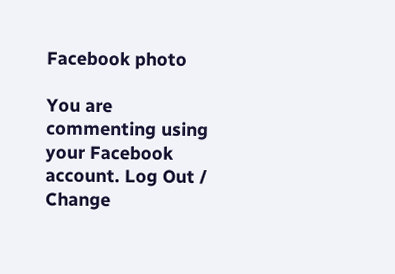Facebook photo

You are commenting using your Facebook account. Log Out /  Change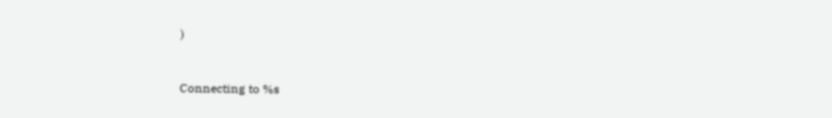)


Connecting to %s